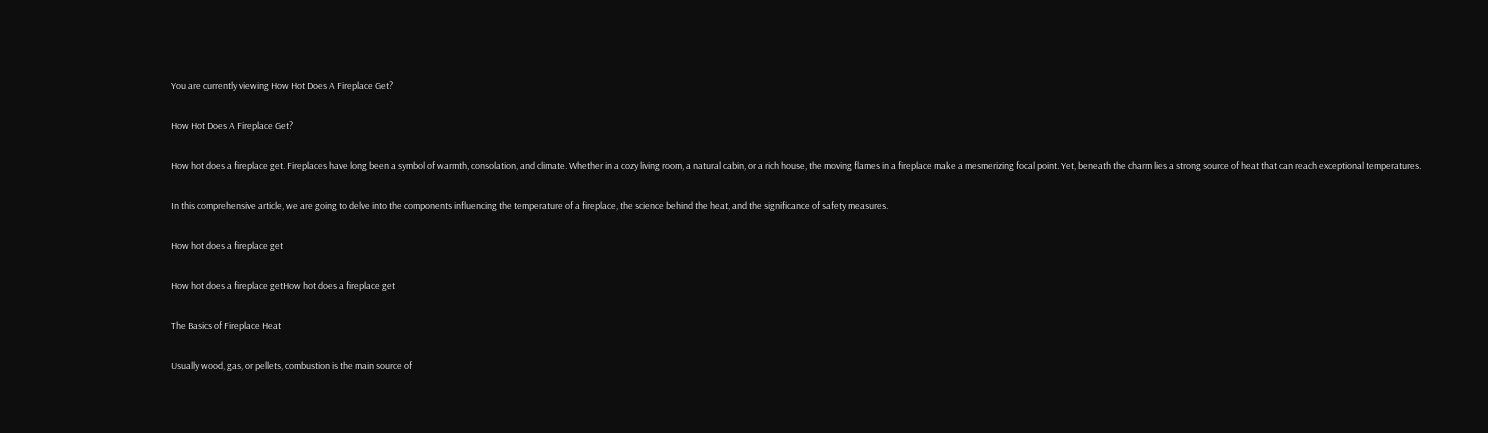You are currently viewing How Hot Does A Fireplace Get?

How Hot Does A Fireplace Get?

How hot does a fireplace get. Fireplaces have long been a symbol of warmth, consolation, and climate. Whether in a cozy living room, a natural cabin, or a rich house, the moving flames in a fireplace make a mesmerizing focal point. Yet, beneath the charm lies a strong source of heat that can reach exceptional temperatures.

In this comprehensive article, we are going to delve into the components influencing the temperature of a fireplace, the science behind the heat, and the significance of safety measures.

How hot does a fireplace get

How hot does a fireplace getHow hot does a fireplace get

The Basics of Fireplace Heat

Usually wood, gas, or pellets, combustion is the main source of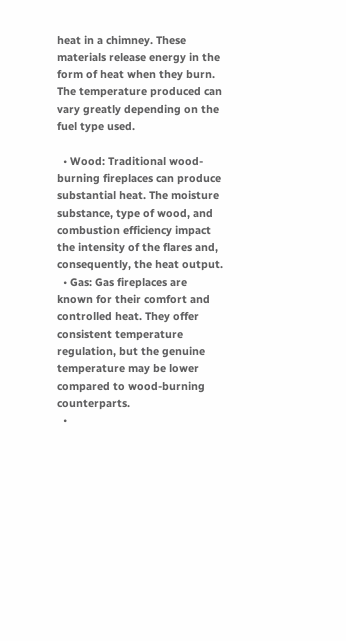heat in a chimney. These materials release energy in the form of heat when they burn. The temperature produced can vary greatly depending on the fuel type used.

  • Wood: Traditional wood-burning fireplaces can produce substantial heat. The moisture substance, type of wood, and combustion efficiency impact the intensity of the flares and, consequently, the heat output.
  • Gas: Gas fireplaces are known for their comfort and controlled heat. They offer consistent temperature regulation, but the genuine temperature may be lower compared to wood-burning counterparts.
  •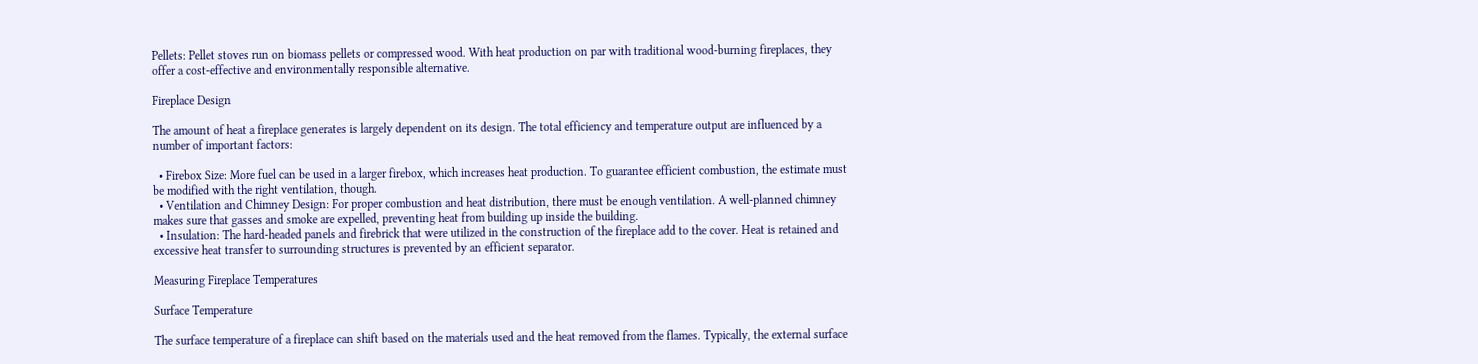Pellets: Pellet stoves run on biomass pellets or compressed wood. With heat production on par with traditional wood-burning fireplaces, they offer a cost-effective and environmentally responsible alternative.

Fireplace Design

The amount of heat a fireplace generates is largely dependent on its design. The total efficiency and temperature output are influenced by a number of important factors:

  • Firebox Size: More fuel can be used in a larger firebox, which increases heat production. To guarantee efficient combustion, the estimate must be modified with the right ventilation, though.
  • Ventilation and Chimney Design: For proper combustion and heat distribution, there must be enough ventilation. A well-planned chimney makes sure that gasses and smoke are expelled, preventing heat from building up inside the building.
  • Insulation: The hard-headed panels and firebrick that were utilized in the construction of the fireplace add to the cover. Heat is retained and excessive heat transfer to surrounding structures is prevented by an efficient separator.

Measuring Fireplace Temperatures

Surface Temperature

The surface temperature of a fireplace can shift based on the materials used and the heat removed from the flames. Typically, the external surface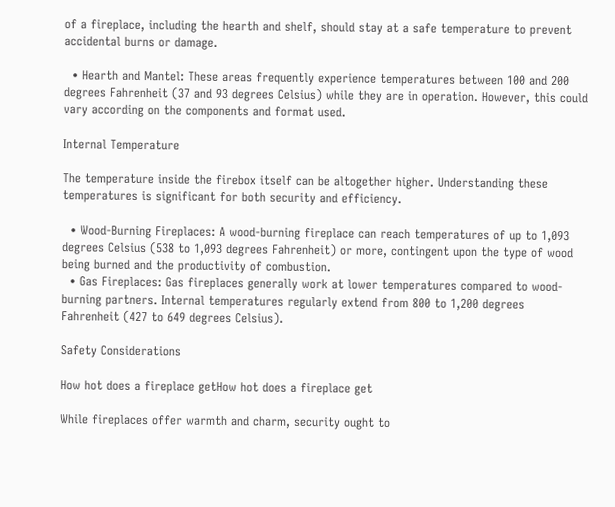of a fireplace, including the hearth and shelf, should stay at a safe temperature to prevent accidental burns or damage.

  • Hearth and Mantel: These areas frequently experience temperatures between 100 and 200 degrees Fahrenheit (37 and 93 degrees Celsius) while they are in operation. However, this could vary according on the components and format used.

Internal Temperature

The temperature inside the firebox itself can be altogether higher. Understanding these temperatures is significant for both security and efficiency.

  • Wood-Burning Fireplaces: A wood-burning fireplace can reach temperatures of up to 1,093 degrees Celsius (538 to 1,093 degrees Fahrenheit) or more, contingent upon the type of wood being burned and the productivity of combustion.
  • Gas Fireplaces: Gas fireplaces generally work at lower temperatures compared to wood-burning partners. Internal temperatures regularly extend from 800 to 1,200 degrees Fahrenheit (427 to 649 degrees Celsius).

Safety Considerations

How hot does a fireplace getHow hot does a fireplace get

While fireplaces offer warmth and charm, security ought to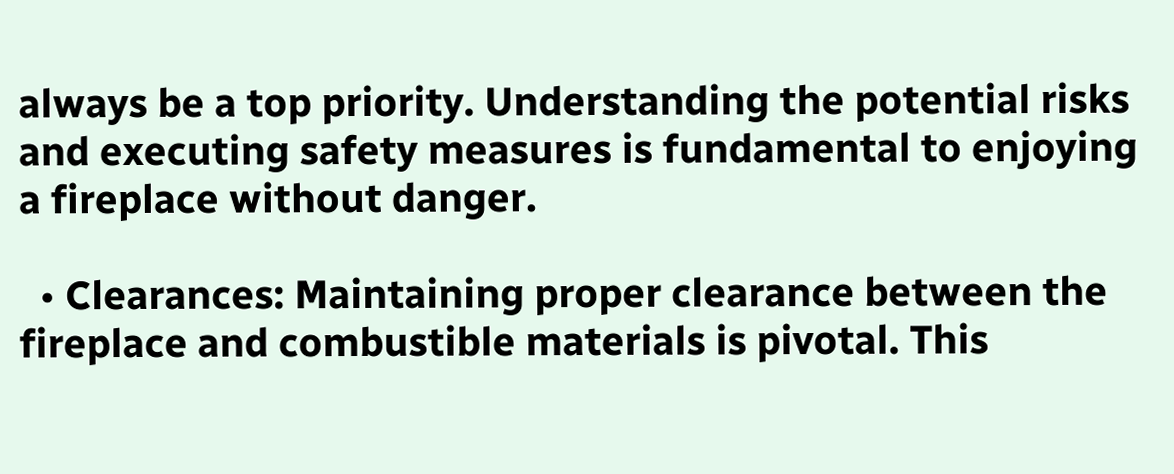always be a top priority. Understanding the potential risks and executing safety measures is fundamental to enjoying a fireplace without danger.

  • Clearances: Maintaining proper clearance between the fireplace and combustible materials is pivotal. This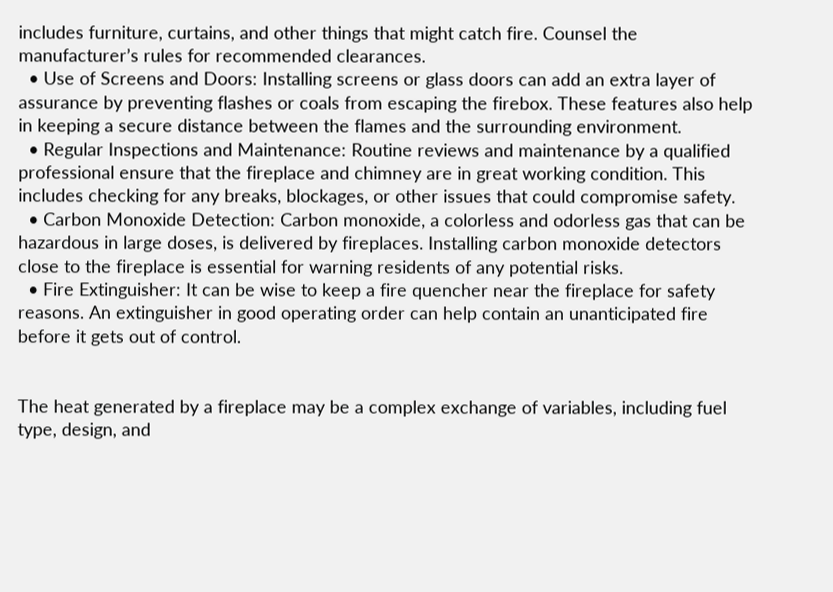includes furniture, curtains, and other things that might catch fire. Counsel the manufacturer’s rules for recommended clearances.
  • Use of Screens and Doors: Installing screens or glass doors can add an extra layer of assurance by preventing flashes or coals from escaping the firebox. These features also help in keeping a secure distance between the flames and the surrounding environment.
  • Regular Inspections and Maintenance: Routine reviews and maintenance by a qualified professional ensure that the fireplace and chimney are in great working condition. This includes checking for any breaks, blockages, or other issues that could compromise safety.
  • Carbon Monoxide Detection: Carbon monoxide, a colorless and odorless gas that can be hazardous in large doses, is delivered by fireplaces. Installing carbon monoxide detectors close to the fireplace is essential for warning residents of any potential risks.
  • Fire Extinguisher: It can be wise to keep a fire quencher near the fireplace for safety reasons. An extinguisher in good operating order can help contain an unanticipated fire before it gets out of control.


The heat generated by a fireplace may be a complex exchange of variables, including fuel type, design, and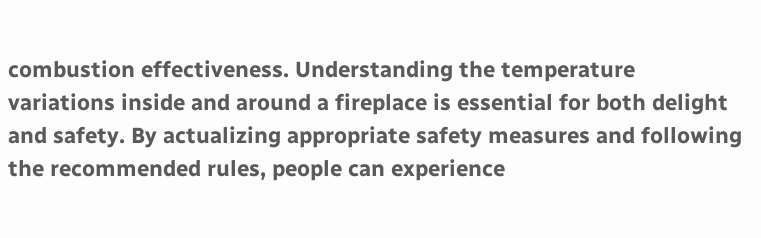combustion effectiveness. Understanding the temperature variations inside and around a fireplace is essential for both delight and safety. By actualizing appropriate safety measures and following the recommended rules, people can experience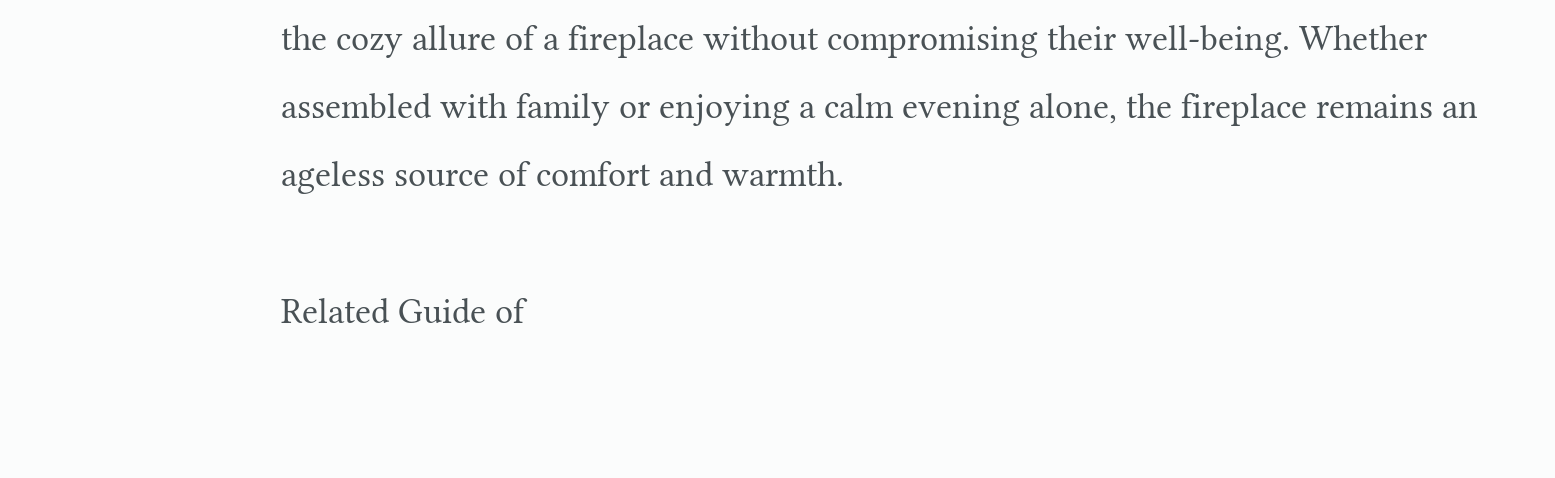the cozy allure of a fireplace without compromising their well-being. Whether assembled with family or enjoying a calm evening alone, the fireplace remains an ageless source of comfort and warmth.

Related Guide of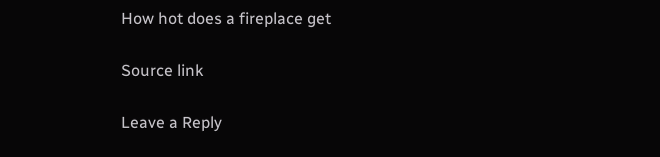How hot does a fireplace get

Source link

Leave a Reply